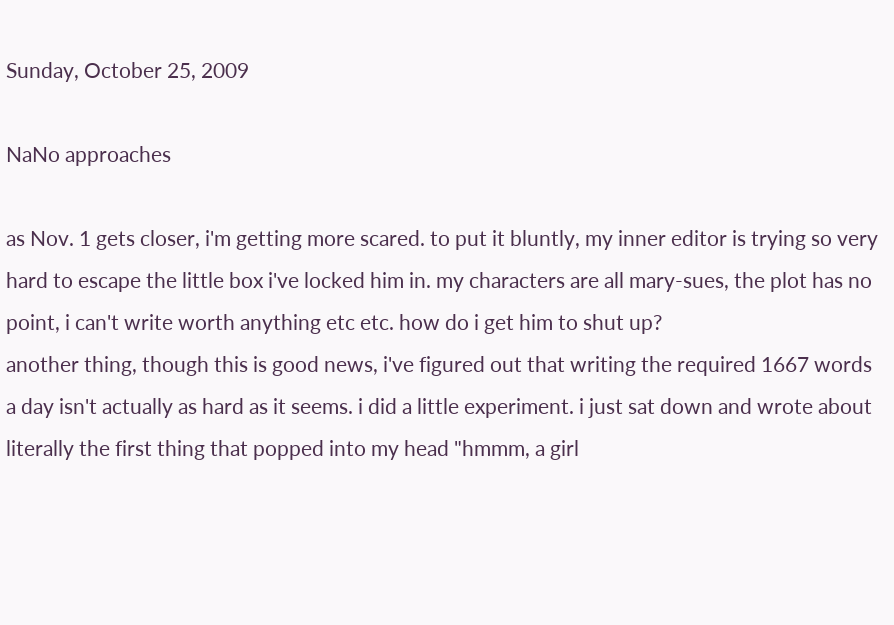Sunday, October 25, 2009

NaNo approaches

as Nov. 1 gets closer, i'm getting more scared. to put it bluntly, my inner editor is trying so very hard to escape the little box i've locked him in. my characters are all mary-sues, the plot has no point, i can't write worth anything etc etc. how do i get him to shut up?
another thing, though this is good news, i've figured out that writing the required 1667 words a day isn't actually as hard as it seems. i did a little experiment. i just sat down and wrote about literally the first thing that popped into my head "hmmm, a girl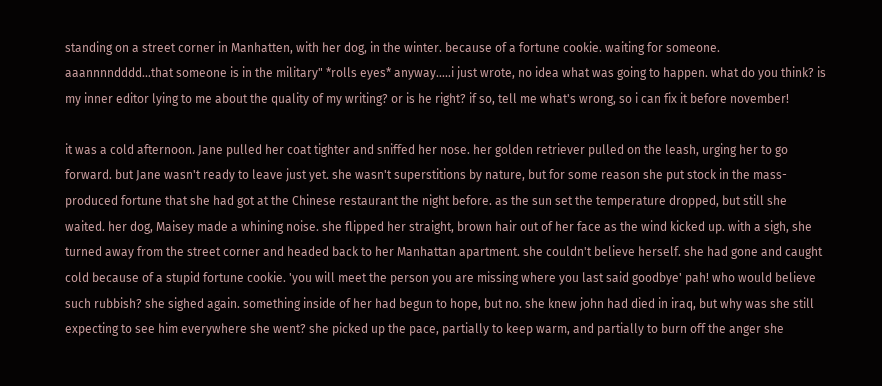standing on a street corner in Manhatten, with her dog, in the winter. because of a fortune cookie. waiting for someone. aaannnndddd...that someone is in the military" *rolls eyes* anyway.....i just wrote, no idea what was going to happen. what do you think? is my inner editor lying to me about the quality of my writing? or is he right? if so, tell me what's wrong, so i can fix it before november!

it was a cold afternoon. Jane pulled her coat tighter and sniffed her nose. her golden retriever pulled on the leash, urging her to go forward. but Jane wasn't ready to leave just yet. she wasn't superstitions by nature, but for some reason she put stock in the mass-produced fortune that she had got at the Chinese restaurant the night before. as the sun set the temperature dropped, but still she waited. her dog, Maisey made a whining noise. she flipped her straight, brown hair out of her face as the wind kicked up. with a sigh, she turned away from the street corner and headed back to her Manhattan apartment. she couldn't believe herself. she had gone and caught cold because of a stupid fortune cookie. 'you will meet the person you are missing where you last said goodbye' pah! who would believe such rubbish? she sighed again. something inside of her had begun to hope, but no. she knew john had died in iraq, but why was she still expecting to see him everywhere she went? she picked up the pace, partially to keep warm, and partially to burn off the anger she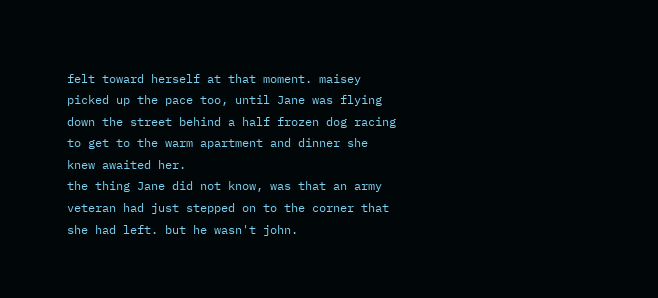felt toward herself at that moment. maisey picked up the pace too, until Jane was flying down the street behind a half frozen dog racing to get to the warm apartment and dinner she knew awaited her.
the thing Jane did not know, was that an army veteran had just stepped on to the corner that she had left. but he wasn't john.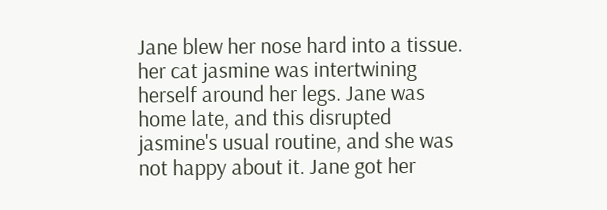Jane blew her nose hard into a tissue. her cat jasmine was intertwining herself around her legs. Jane was home late, and this disrupted jasmine's usual routine, and she was not happy about it. Jane got her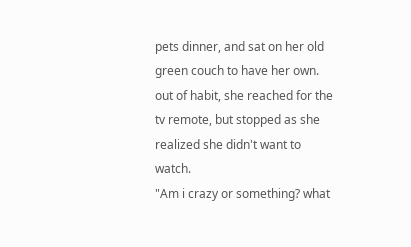pets dinner, and sat on her old green couch to have her own. out of habit, she reached for the tv remote, but stopped as she realized she didn't want to watch.
"Am i crazy or something? what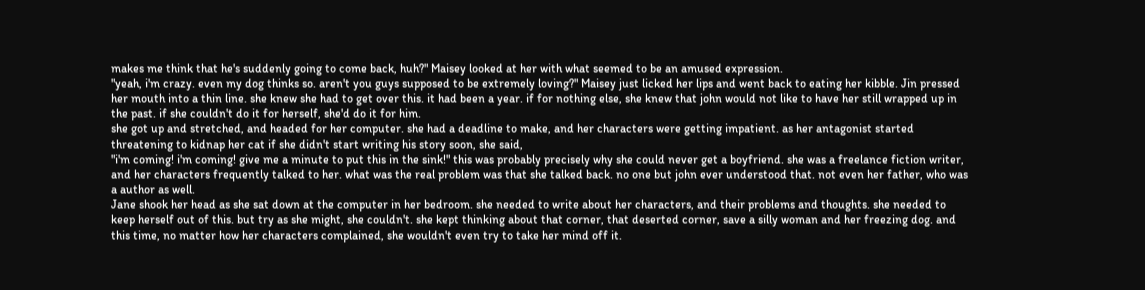makes me think that he's suddenly going to come back, huh?" Maisey looked at her with what seemed to be an amused expression.
"yeah, i'm crazy. even my dog thinks so. aren't you guys supposed to be extremely loving?" Maisey just licked her lips and went back to eating her kibble. Jin pressed her mouth into a thin line. she knew she had to get over this. it had been a year. if for nothing else, she knew that john would not like to have her still wrapped up in the past. if she couldn't do it for herself, she'd do it for him.
she got up and stretched, and headed for her computer. she had a deadline to make, and her characters were getting impatient. as her antagonist started threatening to kidnap her cat if she didn't start writing his story soon, she said,
"i'm coming! i'm coming! give me a minute to put this in the sink!" this was probably precisely why she could never get a boyfriend. she was a freelance fiction writer, and her characters frequently talked to her. what was the real problem was that she talked back. no one but john ever understood that. not even her father, who was a author as well.
Jane shook her head as she sat down at the computer in her bedroom. she needed to write about her characters, and their problems and thoughts. she needed to keep herself out of this. but try as she might, she couldn't. she kept thinking about that corner, that deserted corner, save a silly woman and her freezing dog. and this time, no matter how her characters complained, she wouldn't even try to take her mind off it.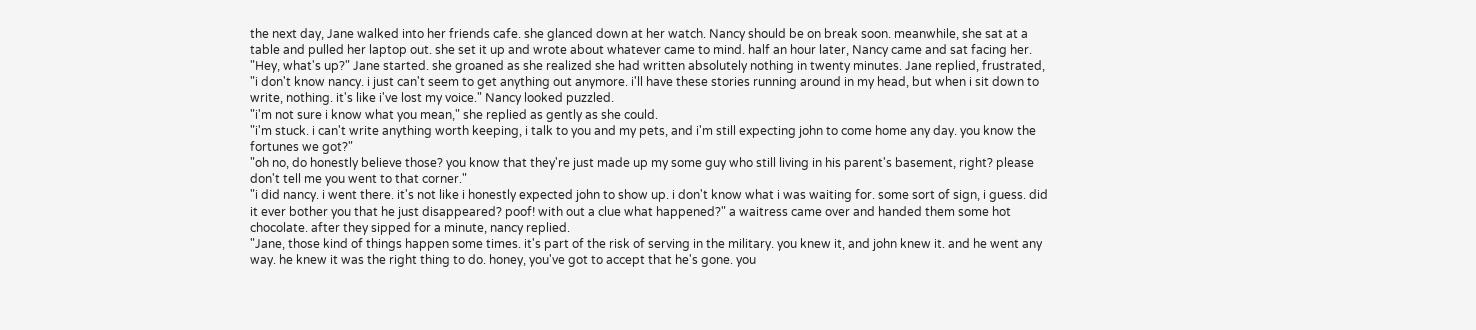the next day, Jane walked into her friends cafe. she glanced down at her watch. Nancy should be on break soon. meanwhile, she sat at a table and pulled her laptop out. she set it up and wrote about whatever came to mind. half an hour later, Nancy came and sat facing her.
"Hey, what's up?" Jane started. she groaned as she realized she had written absolutely nothing in twenty minutes. Jane replied, frustrated,
"i don't know nancy. i just can't seem to get anything out anymore. i'll have these stories running around in my head, but when i sit down to write, nothing. it's like i've lost my voice." Nancy looked puzzled.
"i'm not sure i know what you mean," she replied as gently as she could.
"i'm stuck. i can't write anything worth keeping, i talk to you and my pets, and i'm still expecting john to come home any day. you know the fortunes we got?"
"oh no, do honestly believe those? you know that they're just made up my some guy who still living in his parent's basement, right? please don't tell me you went to that corner."
"i did nancy. i went there. it's not like i honestly expected john to show up. i don't know what i was waiting for. some sort of sign, i guess. did it ever bother you that he just disappeared? poof! with out a clue what happened?" a waitress came over and handed them some hot chocolate. after they sipped for a minute, nancy replied.
"Jane, those kind of things happen some times. it's part of the risk of serving in the military. you knew it, and john knew it. and he went any way. he knew it was the right thing to do. honey, you've got to accept that he's gone. you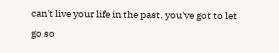can't live your life in the past. you've got to let go so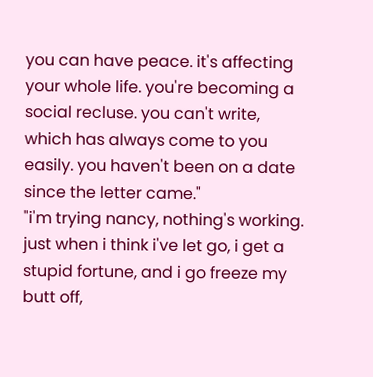you can have peace. it's affecting your whole life. you're becoming a social recluse. you can't write, which has always come to you easily. you haven't been on a date since the letter came."
"i'm trying nancy, nothing's working. just when i think i've let go, i get a stupid fortune, and i go freeze my butt off,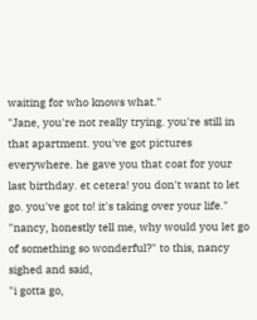waiting for who knows what."
"Jane, you're not really trying. you're still in that apartment. you've got pictures everywhere. he gave you that coat for your last birthday. et cetera! you don't want to let go. you've got to! it's taking over your life."
"nancy, honestly tell me, why would you let go of something so wonderful?" to this, nancy sighed and said,
"i gotta go,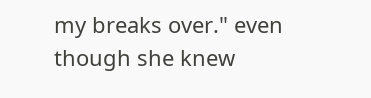my breaks over." even though she knew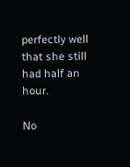perfectly well that she still had half an hour.

No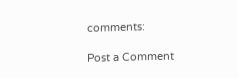comments:

Post a Comment